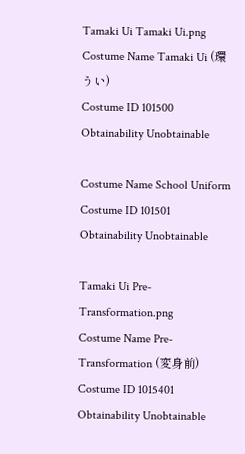Tamaki Ui Tamaki Ui.png
Costume Name Tamaki Ui (環 うい)
Costume ID 101500
Obtainability Unobtainable

Costume Name School Uniform
Costume ID 101501
Obtainability Unobtainable

Tamaki Ui Pre-Transformation.png
Costume Name Pre-Transformation (変身前)
Costume ID 1015401
Obtainability Unobtainable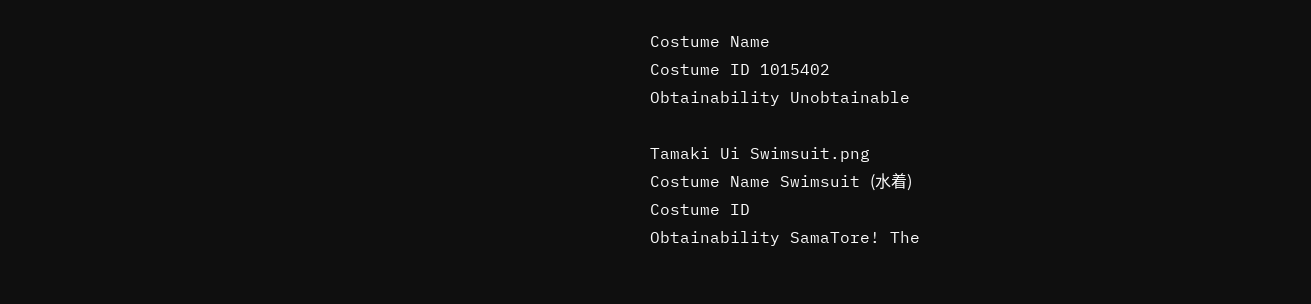Costume Name
Costume ID 1015402
Obtainability Unobtainable

Tamaki Ui Swimsuit.png
Costume Name Swimsuit (水着)
Costume ID
Obtainability SamaTore! The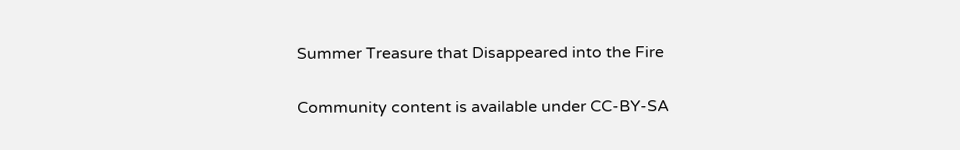Summer Treasure that Disappeared into the Fire

Community content is available under CC-BY-SA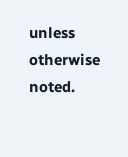unless otherwise noted.